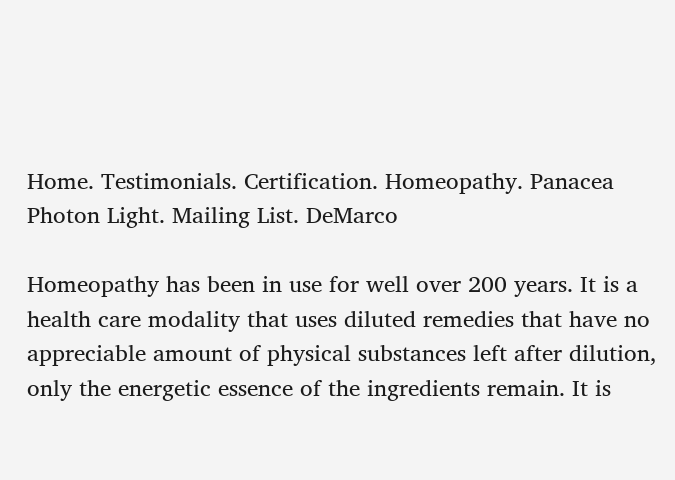Home. Testimonials. Certification. Homeopathy. Panacea Photon Light. Mailing List. DeMarco

Homeopathy has been in use for well over 200 years. It is a health care modality that uses diluted remedies that have no appreciable amount of physical substances left after dilution, only the energetic essence of the ingredients remain. It is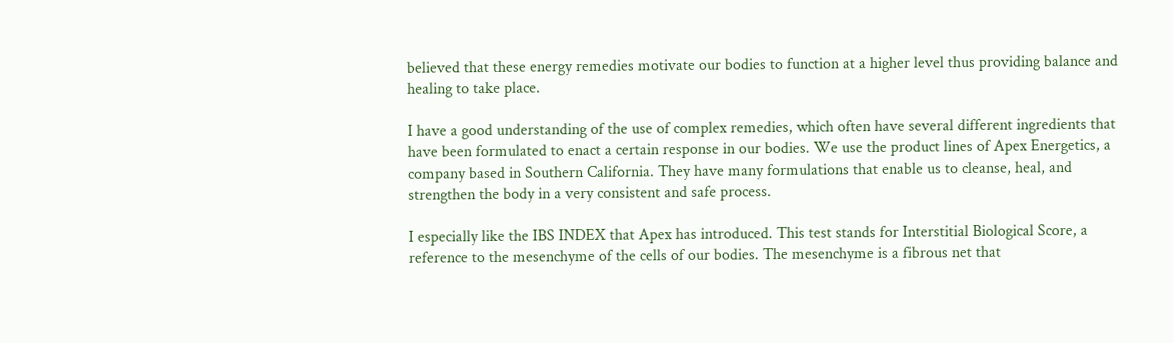believed that these energy remedies motivate our bodies to function at a higher level thus providing balance and healing to take place.

I have a good understanding of the use of complex remedies, which often have several different ingredients that have been formulated to enact a certain response in our bodies. We use the product lines of Apex Energetics, a company based in Southern California. They have many formulations that enable us to cleanse, heal, and strengthen the body in a very consistent and safe process.

I especially like the IBS INDEX that Apex has introduced. This test stands for Interstitial Biological Score, a reference to the mesenchyme of the cells of our bodies. The mesenchyme is a fibrous net that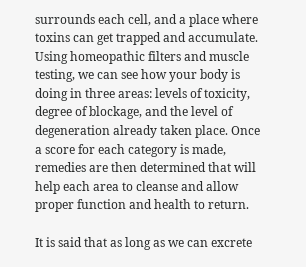surrounds each cell, and a place where toxins can get trapped and accumulate. Using homeopathic filters and muscle testing, we can see how your body is doing in three areas: levels of toxicity, degree of blockage, and the level of degeneration already taken place. Once a score for each category is made, remedies are then determined that will help each area to cleanse and allow proper function and health to return.

It is said that as long as we can excrete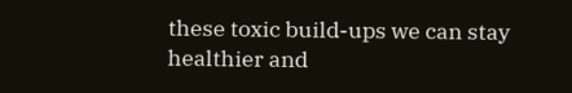these toxic build-ups we can stay healthier and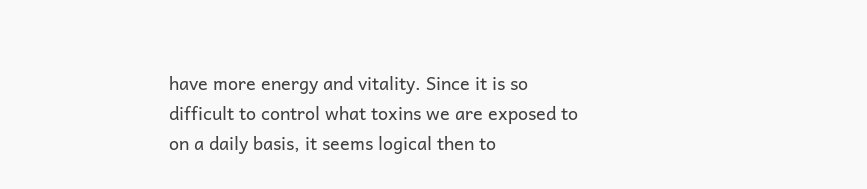have more energy and vitality. Since it is so difficult to control what toxins we are exposed to on a daily basis, it seems logical then to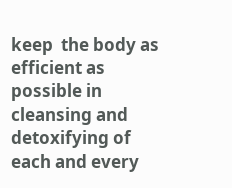keep  the body as efficient as possible in cleansing and detoxifying of each and every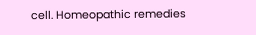cell. Homeopathic remedies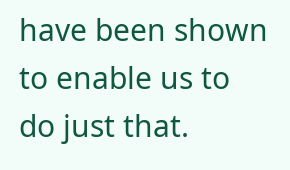have been shown to enable us to do just that.